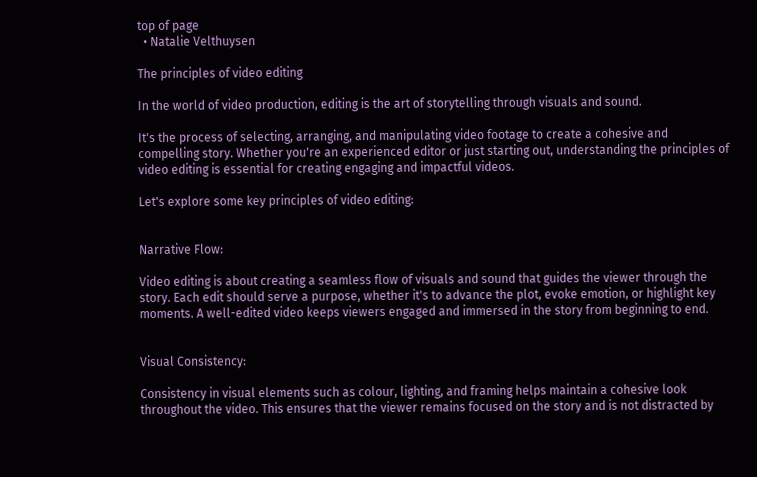top of page
  • Natalie Velthuysen

The principles of video editing

In the world of video production, editing is the art of storytelling through visuals and sound.

It's the process of selecting, arranging, and manipulating video footage to create a cohesive and compelling story. Whether you're an experienced editor or just starting out, understanding the principles of video editing is essential for creating engaging and impactful videos.

Let's explore some key principles of video editing:


Narrative Flow:

Video editing is about creating a seamless flow of visuals and sound that guides the viewer through the story. Each edit should serve a purpose, whether it's to advance the plot, evoke emotion, or highlight key moments. A well-edited video keeps viewers engaged and immersed in the story from beginning to end.


Visual Consistency:

Consistency in visual elements such as colour, lighting, and framing helps maintain a cohesive look throughout the video. This ensures that the viewer remains focused on the story and is not distracted by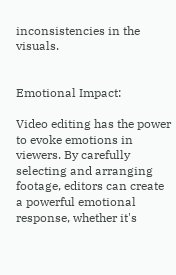inconsistencies in the visuals.


Emotional Impact:

Video editing has the power to evoke emotions in viewers. By carefully selecting and arranging footage, editors can create a powerful emotional response, whether it's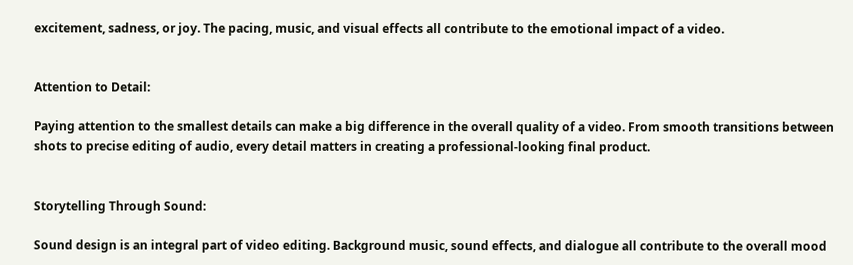excitement, sadness, or joy. The pacing, music, and visual effects all contribute to the emotional impact of a video.


Attention to Detail:

Paying attention to the smallest details can make a big difference in the overall quality of a video. From smooth transitions between shots to precise editing of audio, every detail matters in creating a professional-looking final product.


Storytelling Through Sound:

Sound design is an integral part of video editing. Background music, sound effects, and dialogue all contribute to the overall mood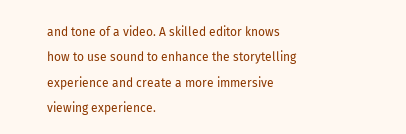and tone of a video. A skilled editor knows how to use sound to enhance the storytelling experience and create a more immersive viewing experience.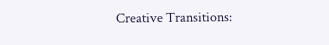Creative Transitions: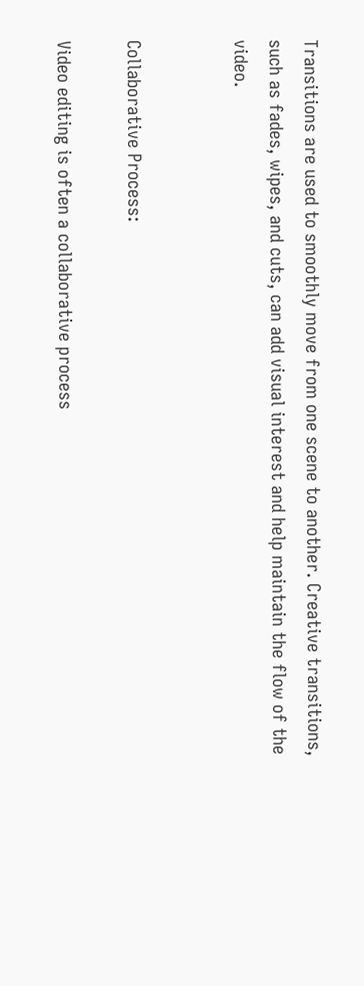Transitions are used to smoothly move from one scene to another. Creative transitions, such as fades, wipes, and cuts, can add visual interest and help maintain the flow of the video.


Collaborative Process:

Video editing is often a collaborative process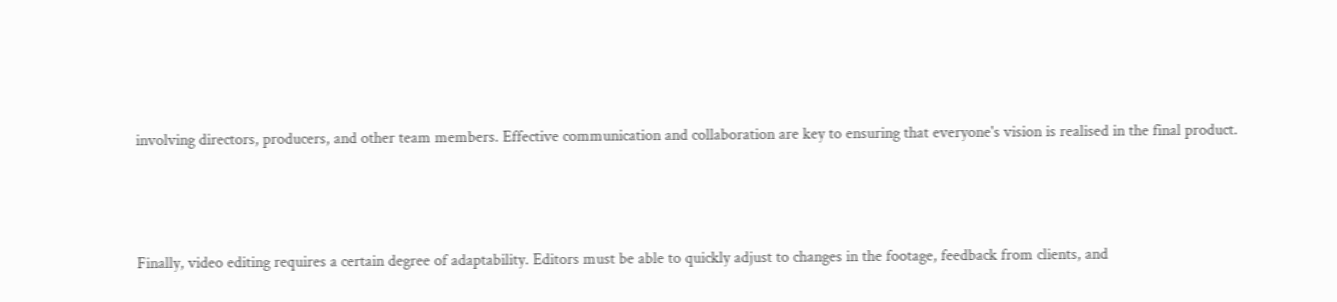involving directors, producers, and other team members. Effective communication and collaboration are key to ensuring that everyone's vision is realised in the final product.



Finally, video editing requires a certain degree of adaptability. Editors must be able to quickly adjust to changes in the footage, feedback from clients, and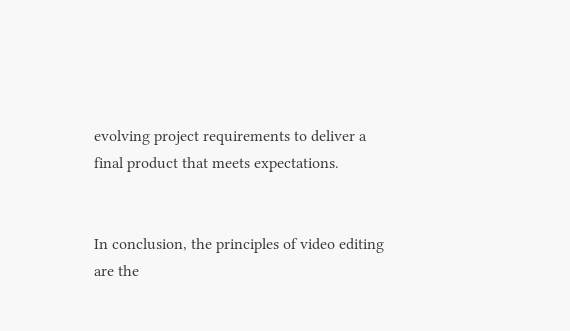evolving project requirements to deliver a final product that meets expectations.


In conclusion, the principles of video editing are the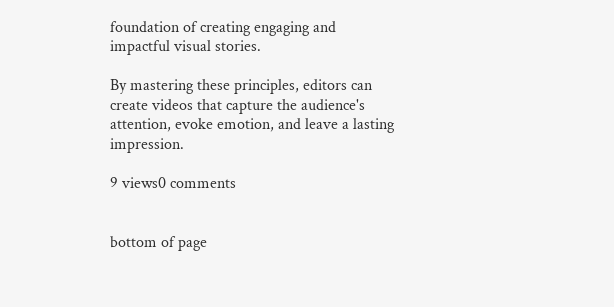foundation of creating engaging and impactful visual stories.

By mastering these principles, editors can create videos that capture the audience's attention, evoke emotion, and leave a lasting impression.

9 views0 comments


bottom of page